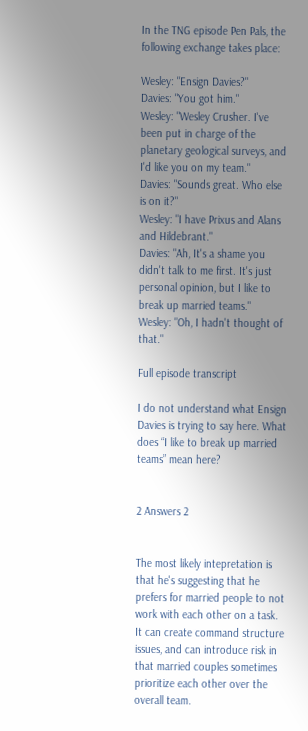In the TNG episode Pen Pals, the following exchange takes place:

Wesley: "Ensign Davies?"
Davies: "You got him."
Wesley: "Wesley Crusher. I've been put in charge of the planetary geological surveys, and I'd like you on my team."
Davies: "Sounds great. Who else is on it?"
Wesley: "I have Prixus and Alans and Hildebrant."
Davies: "Ah, It's a shame you didn't talk to me first. It's just personal opinion, but I like to break up married teams."
Wesley: "Oh, I hadn't thought of that."

Full episode transcript

I do not understand what Ensign Davies is trying to say here. What does “I like to break up married teams” mean here?


2 Answers 2


The most likely intepretation is that he's suggesting that he prefers for married people to not work with each other on a task. It can create command structure issues, and can introduce risk in that married couples sometimes prioritize each other over the overall team.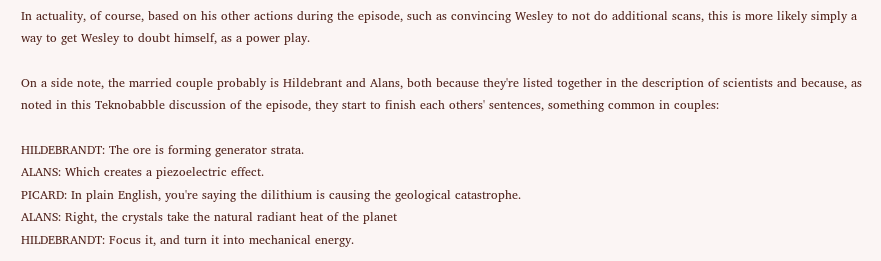In actuality, of course, based on his other actions during the episode, such as convincing Wesley to not do additional scans, this is more likely simply a way to get Wesley to doubt himself, as a power play.

On a side note, the married couple probably is Hildebrant and Alans, both because they're listed together in the description of scientists and because, as noted in this Teknobabble discussion of the episode, they start to finish each others' sentences, something common in couples:

HILDEBRANDT: The ore is forming generator strata.
ALANS: Which creates a piezoelectric effect.
PICARD: In plain English, you're saying the dilithium is causing the geological catastrophe.
ALANS: Right, the crystals take the natural radiant heat of the planet
HILDEBRANDT: Focus it, and turn it into mechanical energy.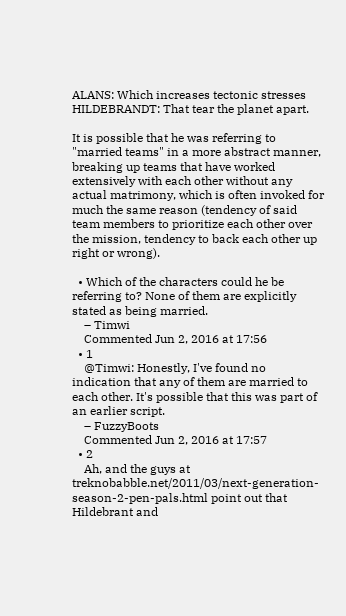ALANS: Which increases tectonic stresses
HILDEBRANDT: That tear the planet apart.

It is possible that he was referring to "married teams" in a more abstract manner, breaking up teams that have worked extensively with each other without any actual matrimony, which is often invoked for much the same reason (tendency of said team members to prioritize each other over the mission, tendency to back each other up right or wrong).

  • Which of the characters could he be referring to? None of them are explicitly stated as being married.
    – Timwi
    Commented Jun 2, 2016 at 17:56
  • 1
    @Timwi: Honestly, I've found no indication that any of them are married to each other. It's possible that this was part of an earlier script.
    – FuzzyBoots
    Commented Jun 2, 2016 at 17:57
  • 2
    Ah, and the guys at treknobabble.net/2011/03/next-generation-season-2-pen-pals.html point out that Hildebrant and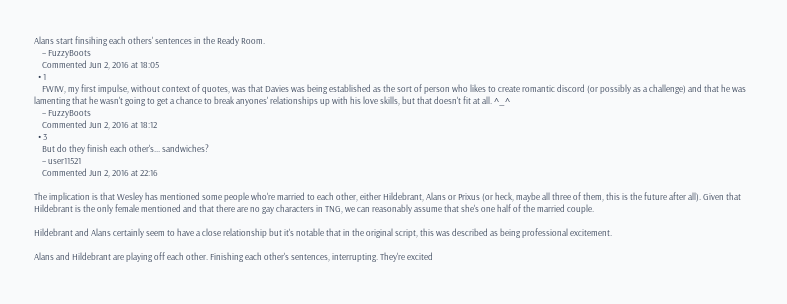Alans start finsihing each others' sentences in the Ready Room.
    – FuzzyBoots
    Commented Jun 2, 2016 at 18:05
  • 1
    FWIW, my first impulse, without context of quotes, was that Davies was being established as the sort of person who likes to create romantic discord (or possibly as a challenge) and that he was lamenting that he wasn't going to get a chance to break anyones' relationships up with his love skills, but that doesn't fit at all. ^_^
    – FuzzyBoots
    Commented Jun 2, 2016 at 18:12
  • 3
    But do they finish each other's... sandwiches?
    – user11521
    Commented Jun 2, 2016 at 22:16

The implication is that Wesley has mentioned some people who're married to each other, either Hildebrant, Alans or Prixus (or heck, maybe all three of them, this is the future after all). Given that Hildebrant is the only female mentioned and that there are no gay characters in TNG, we can reasonably assume that she's one half of the married couple.

Hildebrant and Alans certainly seem to have a close relationship but it's notable that in the original script, this was described as being professional excitement.

Alans and Hildebrant are playing off each other. Finishing each other's sentences, interrupting. They're excited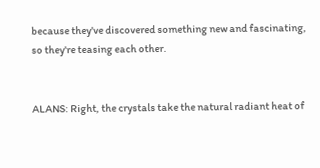because they've discovered something new and fascinating, so they're teasing each other.


ALANS: Right, the crystals take the natural radiant heat of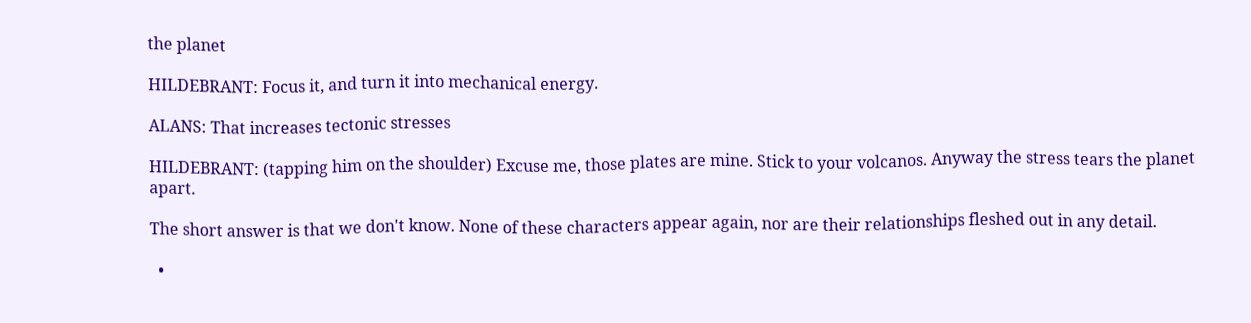the planet

HILDEBRANT: Focus it, and turn it into mechanical energy.

ALANS: That increases tectonic stresses

HILDEBRANT: (tapping him on the shoulder) Excuse me, those plates are mine. Stick to your volcanos. Anyway the stress tears the planet apart.

The short answer is that we don't know. None of these characters appear again, nor are their relationships fleshed out in any detail.

  •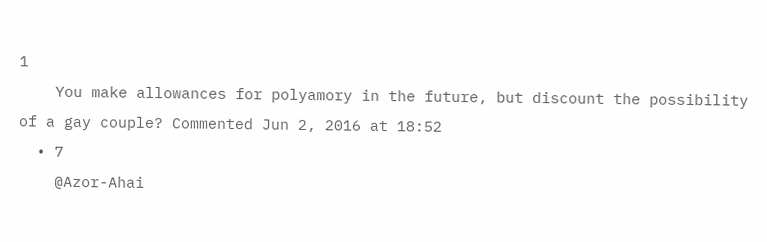1
    You make allowances for polyamory in the future, but discount the possibility of a gay couple? Commented Jun 2, 2016 at 18:52
  • 7
    @Azor-Ahai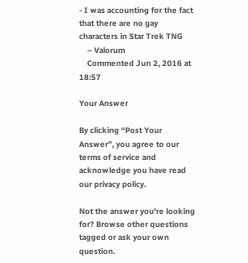- I was accounting for the fact that there are no gay characters in Star Trek TNG
    – Valorum
    Commented Jun 2, 2016 at 18:57

Your Answer

By clicking “Post Your Answer”, you agree to our terms of service and acknowledge you have read our privacy policy.

Not the answer you're looking for? Browse other questions tagged or ask your own question.